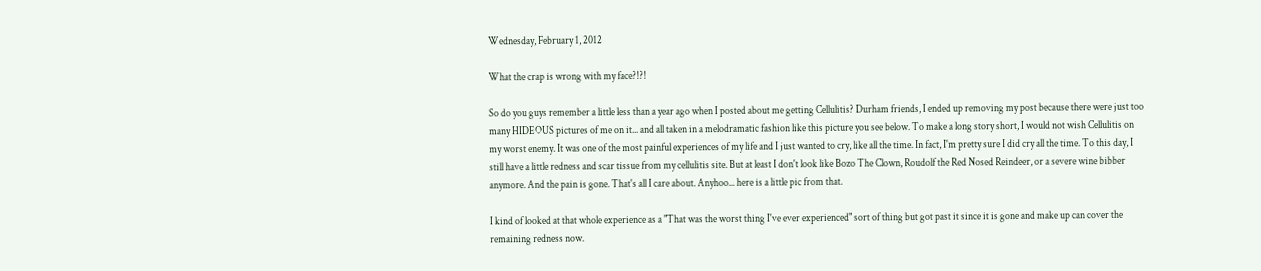Wednesday, February 1, 2012

What the crap is wrong with my face?!?!

So do you guys remember a little less than a year ago when I posted about me getting Cellulitis? Durham friends, I ended up removing my post because there were just too many HIDEOUS pictures of me on it... and all taken in a melodramatic fashion like this picture you see below. To make a long story short, I would not wish Cellulitis on my worst enemy. It was one of the most painful experiences of my life and I just wanted to cry, like all the time. In fact, I'm pretty sure I did cry all the time. To this day, I still have a little redness and scar tissue from my cellulitis site. But at least I don't look like Bozo The Clown, Roudolf the Red Nosed Reindeer, or a severe wine bibber anymore. And the pain is gone. That's all I care about. Anyhoo... here is a little pic from that.

I kind of looked at that whole experience as a "That was the worst thing I've ever experienced" sort of thing but got past it since it is gone and make up can cover the remaining redness now.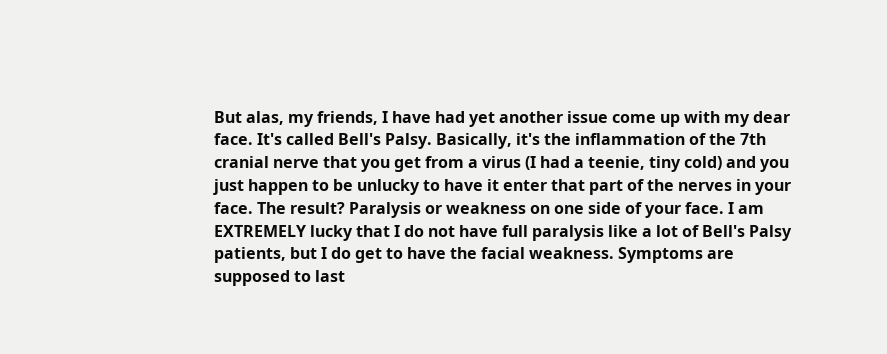But alas, my friends, I have had yet another issue come up with my dear face. It's called Bell's Palsy. Basically, it's the inflammation of the 7th cranial nerve that you get from a virus (I had a teenie, tiny cold) and you just happen to be unlucky to have it enter that part of the nerves in your face. The result? Paralysis or weakness on one side of your face. I am EXTREMELY lucky that I do not have full paralysis like a lot of Bell's Palsy patients, but I do get to have the facial weakness. Symptoms are supposed to last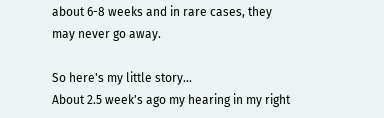about 6-8 weeks and in rare cases, they may never go away.

So here's my little story...
About 2.5 week's ago my hearing in my right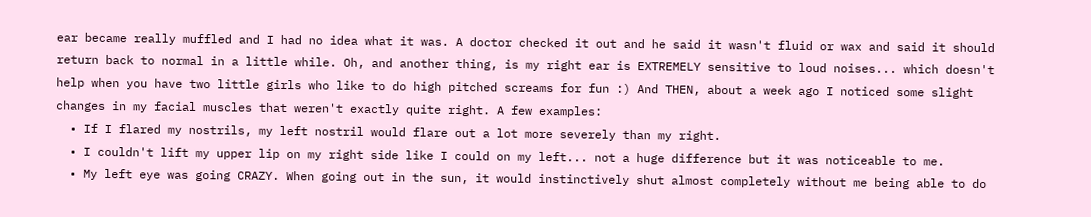ear became really muffled and I had no idea what it was. A doctor checked it out and he said it wasn't fluid or wax and said it should return back to normal in a little while. Oh, and another thing, is my right ear is EXTREMELY sensitive to loud noises... which doesn't help when you have two little girls who like to do high pitched screams for fun :) And THEN, about a week ago I noticed some slight changes in my facial muscles that weren't exactly quite right. A few examples:
  • If I flared my nostrils, my left nostril would flare out a lot more severely than my right.
  • I couldn't lift my upper lip on my right side like I could on my left... not a huge difference but it was noticeable to me.
  • My left eye was going CRAZY. When going out in the sun, it would instinctively shut almost completely without me being able to do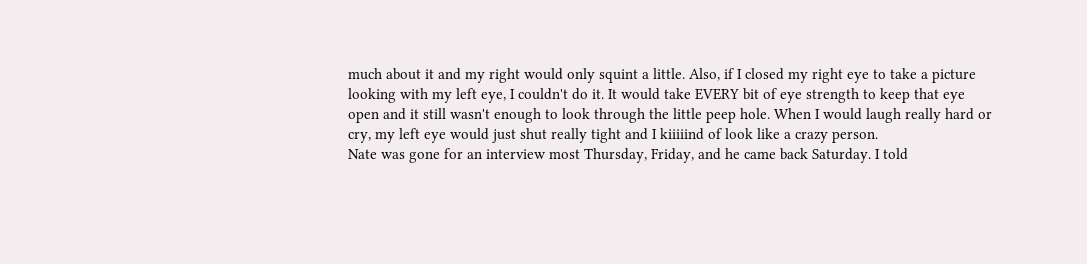much about it and my right would only squint a little. Also, if I closed my right eye to take a picture looking with my left eye, I couldn't do it. It would take EVERY bit of eye strength to keep that eye open and it still wasn't enough to look through the little peep hole. When I would laugh really hard or cry, my left eye would just shut really tight and I kiiiiind of look like a crazy person.
Nate was gone for an interview most Thursday, Friday, and he came back Saturday. I told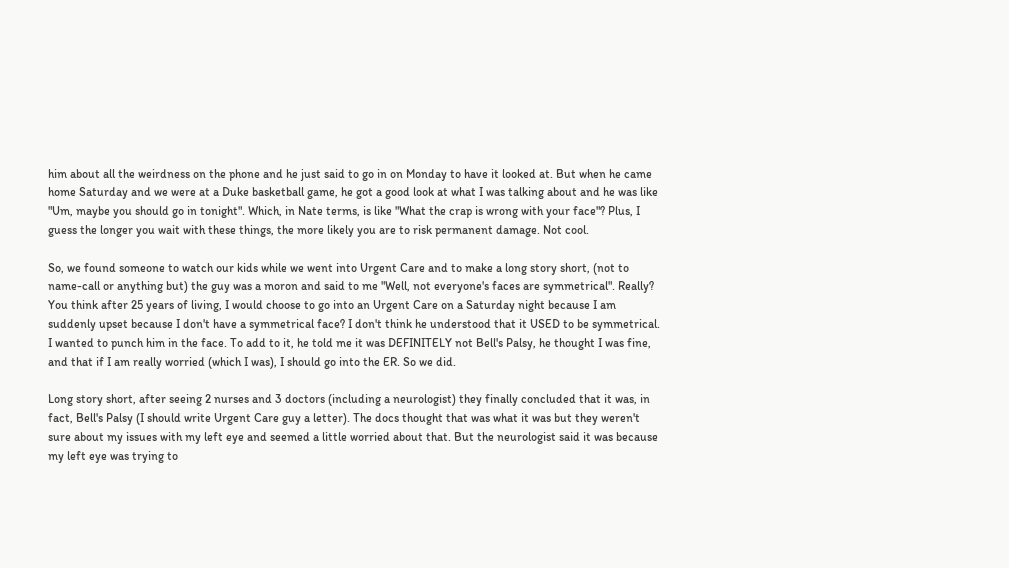him about all the weirdness on the phone and he just said to go in on Monday to have it looked at. But when he came home Saturday and we were at a Duke basketball game, he got a good look at what I was talking about and he was like "Um, maybe you should go in tonight". Which, in Nate terms, is like "What the crap is wrong with your face"? Plus, I guess the longer you wait with these things, the more likely you are to risk permanent damage. Not cool.

So, we found someone to watch our kids while we went into Urgent Care and to make a long story short, (not to name-call or anything but) the guy was a moron and said to me "Well, not everyone's faces are symmetrical". Really? You think after 25 years of living, I would choose to go into an Urgent Care on a Saturday night because I am suddenly upset because I don't have a symmetrical face? I don't think he understood that it USED to be symmetrical. I wanted to punch him in the face. To add to it, he told me it was DEFINITELY not Bell's Palsy, he thought I was fine, and that if I am really worried (which I was), I should go into the ER. So we did.

Long story short, after seeing 2 nurses and 3 doctors (including a neurologist) they finally concluded that it was, in fact, Bell's Palsy (I should write Urgent Care guy a letter). The docs thought that was what it was but they weren't sure about my issues with my left eye and seemed a little worried about that. But the neurologist said it was because my left eye was trying to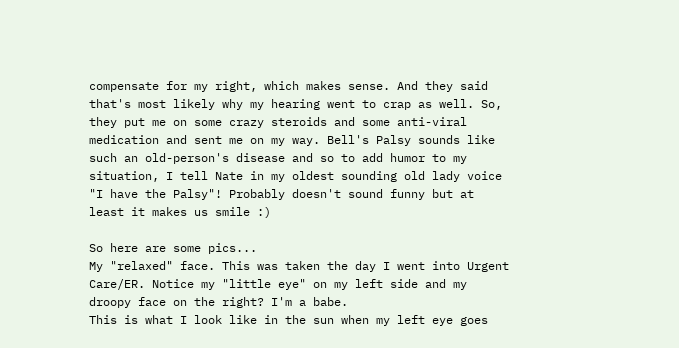compensate for my right, which makes sense. And they said that's most likely why my hearing went to crap as well. So, they put me on some crazy steroids and some anti-viral medication and sent me on my way. Bell's Palsy sounds like such an old-person's disease and so to add humor to my situation, I tell Nate in my oldest sounding old lady voice "I have the Palsy"! Probably doesn't sound funny but at least it makes us smile :)

So here are some pics...
My "relaxed" face. This was taken the day I went into Urgent Care/ER. Notice my "little eye" on my left side and my droopy face on the right? I'm a babe.
This is what I look like in the sun when my left eye goes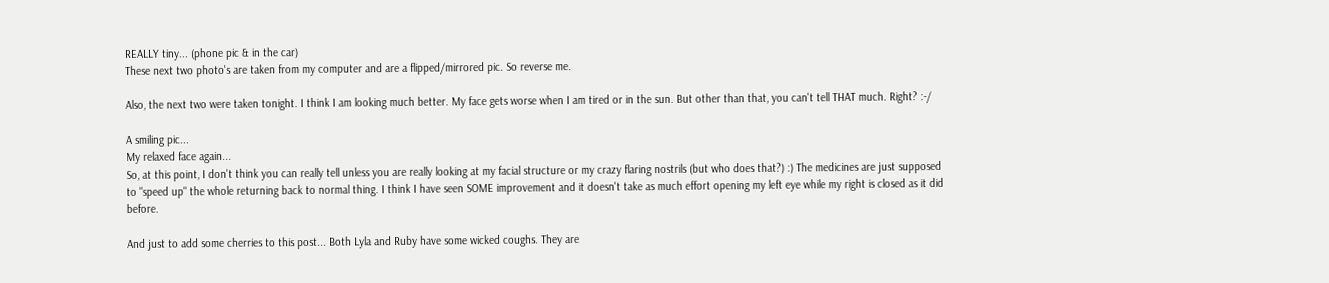REALLY tiny... (phone pic & in the car)
These next two photo's are taken from my computer and are a flipped/mirrored pic. So reverse me.

Also, the next two were taken tonight. I think I am looking much better. My face gets worse when I am tired or in the sun. But other than that, you can't tell THAT much. Right? :-/

A smiling pic...
My relaxed face again...
So, at this point, I don't think you can really tell unless you are really looking at my facial structure or my crazy flaring nostrils (but who does that?) :) The medicines are just supposed to "speed up" the whole returning back to normal thing. I think I have seen SOME improvement and it doesn't take as much effort opening my left eye while my right is closed as it did before.

And just to add some cherries to this post... Both Lyla and Ruby have some wicked coughs. They are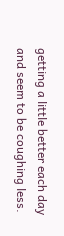getting a little better each day and seem to be coughing less.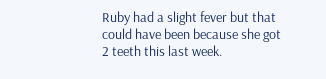Ruby had a slight fever but that could have been because she got 2 teeth this last week.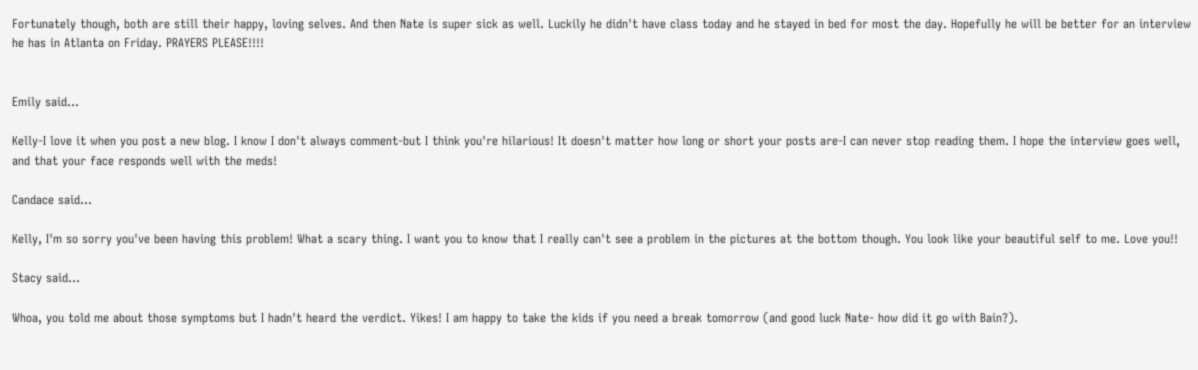Fortunately though, both are still their happy, loving selves. And then Nate is super sick as well. Luckily he didn't have class today and he stayed in bed for most the day. Hopefully he will be better for an interview he has in Atlanta on Friday. PRAYERS PLEASE!!!!


Emily said...

Kelly-I love it when you post a new blog. I know I don't always comment-but I think you're hilarious! It doesn't matter how long or short your posts are-I can never stop reading them. I hope the interview goes well, and that your face responds well with the meds!

Candace said...

Kelly, I'm so sorry you've been having this problem! What a scary thing. I want you to know that I really can't see a problem in the pictures at the bottom though. You look like your beautiful self to me. Love you!!

Stacy said...

Whoa, you told me about those symptoms but I hadn't heard the verdict. Yikes! I am happy to take the kids if you need a break tomorrow (and good luck Nate- how did it go with Bain?).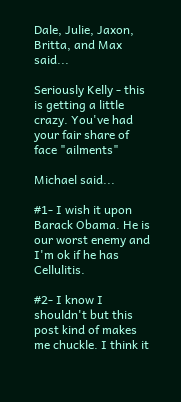Dale, Julie, Jaxon, Britta, and Max said...

Seriously Kelly - this is getting a little crazy. You've had your fair share of face "ailments"

Michael said...

#1- I wish it upon Barack Obama. He is our worst enemy and I'm ok if he has Cellulitis.

#2- I know I shouldn't but this post kind of makes me chuckle. I think it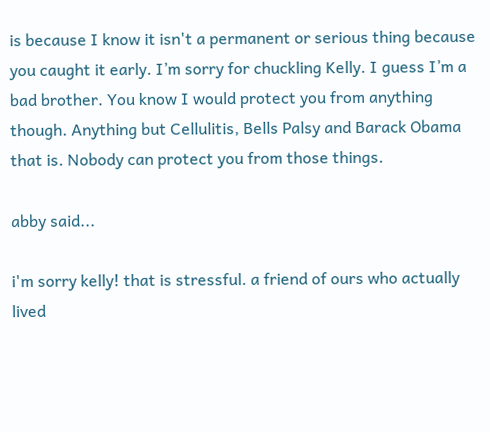is because I know it isn't a permanent or serious thing because you caught it early. I’m sorry for chuckling Kelly. I guess I’m a bad brother. You know I would protect you from anything though. Anything but Cellulitis, Bells Palsy and Barack Obama that is. Nobody can protect you from those things.

abby said...

i'm sorry kelly! that is stressful. a friend of ours who actually lived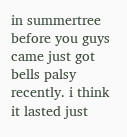in summertree before you guys came just got bells palsy recently. i think it lasted just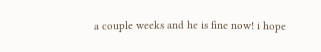a couple weeks and he is fine now! i hope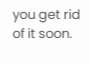you get rid of it soon.